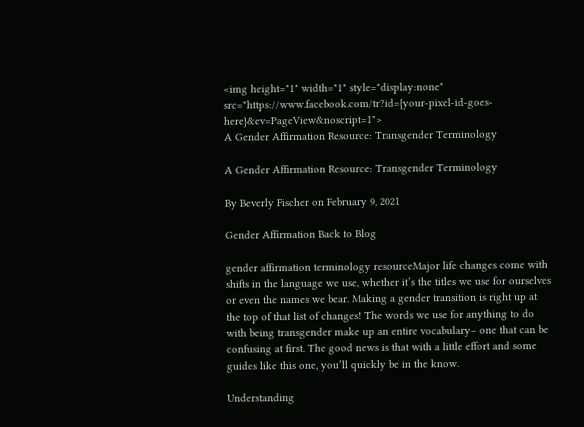<img height="1" width="1" style="display:none" src="https://www.facebook.com/tr?id={your-pixel-id-goes-here}&ev=PageView&noscript=1">
A Gender Affirmation Resource: Transgender Terminology

A Gender Affirmation Resource: Transgender Terminology

By Beverly Fischer on February 9, 2021

Gender Affirmation Back to Blog

gender affirmation terminology resourceMajor life changes come with shifts in the language we use, whether it’s the titles we use for ourselves or even the names we bear. Making a gender transition is right up at the top of that list of changes! The words we use for anything to do with being transgender make up an entire vocabulary– one that can be confusing at first. The good news is that with a little effort and some guides like this one, you’ll quickly be in the know.

Understanding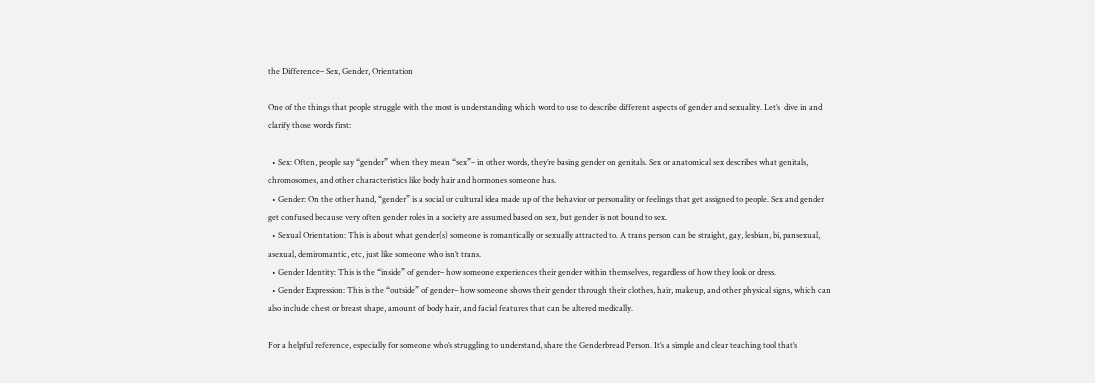the Difference– Sex, Gender, Orientation

One of the things that people struggle with the most is understanding which word to use to describe different aspects of gender and sexuality. Let’s  dive in and clarify those words first:

  • Sex: Often, people say “gender” when they mean “sex”– in other words, they’re basing gender on genitals. Sex or anatomical sex describes what genitals, chromosomes, and other characteristics like body hair and hormones someone has.
  • Gender: On the other hand, “gender” is a social or cultural idea made up of the behavior or personality or feelings that get assigned to people. Sex and gender get confused because very often gender roles in a society are assumed based on sex, but gender is not bound to sex.
  • Sexual Orientation: This is about what gender(s) someone is romantically or sexually attracted to. A trans person can be straight, gay, lesbian, bi, pansexual, asexual, demiromantic, etc, just like someone who isn’t trans.
  • Gender Identity: This is the “inside” of gender– how someone experiences their gender within themselves, regardless of how they look or dress.
  • Gender Expression: This is the “outside” of gender– how someone shows their gender through their clothes, hair, makeup, and other physical signs, which can also include chest or breast shape, amount of body hair, and facial features that can be altered medically.

For a helpful reference, especially for someone who’s struggling to understand, share the Genderbread Person. It’s a simple and clear teaching tool that’s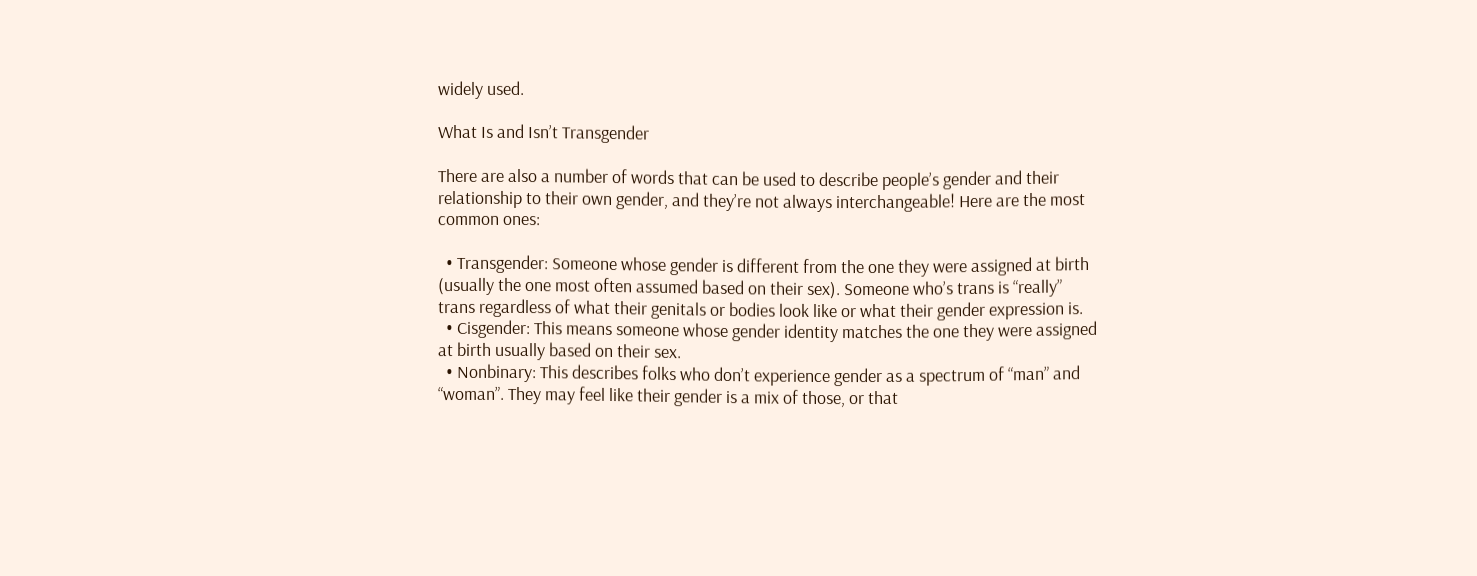widely used.

What Is and Isn’t Transgender

There are also a number of words that can be used to describe people’s gender and their relationship to their own gender, and they’re not always interchangeable! Here are the most common ones:

  • Transgender: Someone whose gender is different from the one they were assigned at birth (usually the one most often assumed based on their sex). Someone who’s trans is “really” trans regardless of what their genitals or bodies look like or what their gender expression is.
  • Cisgender: This means someone whose gender identity matches the one they were assigned at birth usually based on their sex.
  • Nonbinary: This describes folks who don’t experience gender as a spectrum of “man” and “woman”. They may feel like their gender is a mix of those, or that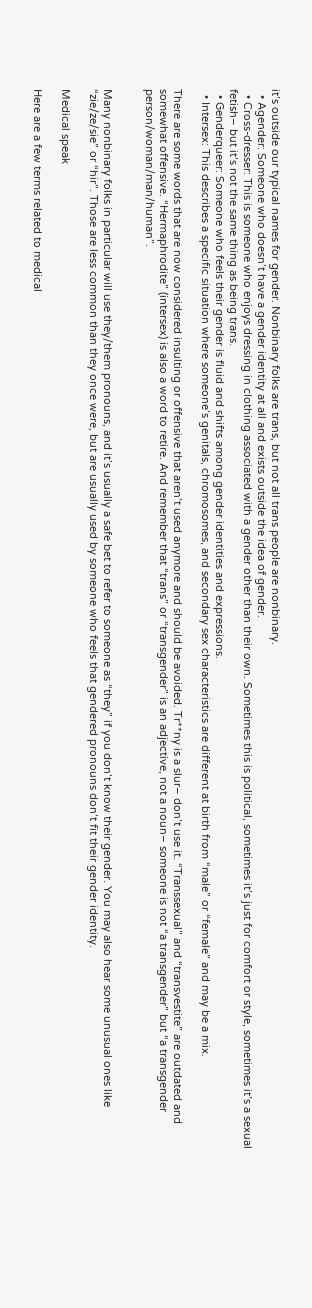it’s outside our typical names for gender. Nonbinary folks are trans, but not all trans people are nonbinary.
  • Agender: Someone who doesn’t have a gender identity at all and exists outside the idea of gender.
  • Cross-dresser: This is someone who enjoys dressing in clothing associated with a gender other than their own. Sometimes this is political, sometimes it’s just for comfort or style, sometimes it’s a sexual fetish– but it’s not the same thing as being trans.
  • Genderqueer: Someone who feels their gender is fluid and shifts among gender identities and expressions.
  • Intersex: This describes a specific situation where someone’s genitals, chromosomes, and secondary sex characteristics are different at birth from “male” or “female” and may be a mix.

There are some words that are now considered insulting or offensive that aren’t used anymore and should be avoided. Tr**ny is a slur– don’t use it. “Transsexual” and “transvestite” are outdated and somewhat offensive. “Hermaphrodite” (intersex) is also a word to retire. And remember that “trans” or “transgender” is an adjective, not a noun– someone is not “a transgender” but “a transgender person/woman/man/human”.


Many nonbinary folks in particular will use they/them pronouns, and it’s usually a safe bet to refer to someone as “they” if you don’t know their gender. You may also hear some unusual ones like “zie/ze/sie” or “hir”. Those are less common than they once were, but are usually used by someone who feels that gendered pronouns don’t fit their gender identity.

Medical speak

Here are a few terms related to medical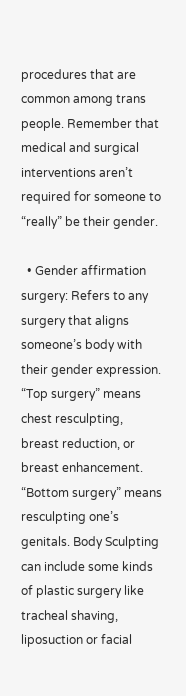procedures that are common among trans people. Remember that medical and surgical interventions aren’t required for someone to “really” be their gender.

  • Gender affirmation surgery: Refers to any surgery that aligns someone’s body with their gender expression. “Top surgery” means chest resculpting, breast reduction, or breast enhancement. “Bottom surgery” means resculpting one’s genitals. Body Sculpting can include some kinds of plastic surgery like tracheal shaving, liposuction or facial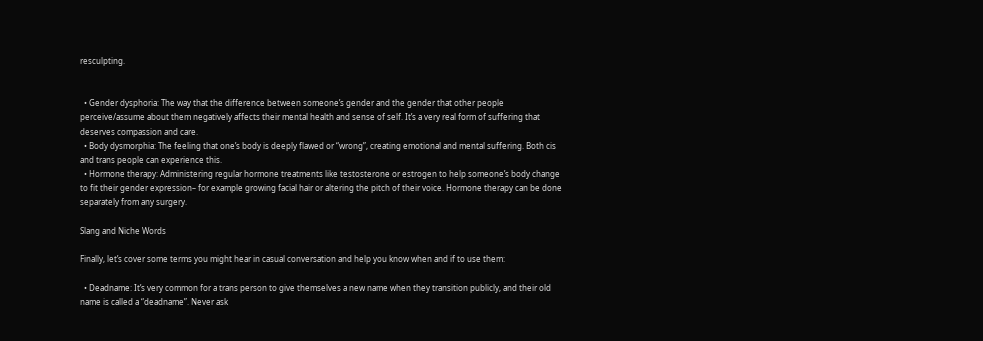resculpting.


  • Gender dysphoria: The way that the difference between someone’s gender and the gender that other people perceive/assume about them negatively affects their mental health and sense of self. It’s a very real form of suffering that deserves compassion and care.
  • Body dysmorphia: The feeling that one’s body is deeply flawed or “wrong”, creating emotional and mental suffering. Both cis and trans people can experience this.
  • Hormone therapy: Administering regular hormone treatments like testosterone or estrogen to help someone’s body change to fit their gender expression– for example growing facial hair or altering the pitch of their voice. Hormone therapy can be done separately from any surgery.

Slang and Niche Words

Finally, let’s cover some terms you might hear in casual conversation and help you know when and if to use them:

  • Deadname: It’s very common for a trans person to give themselves a new name when they transition publicly, and their old name is called a “deadname”. Never ask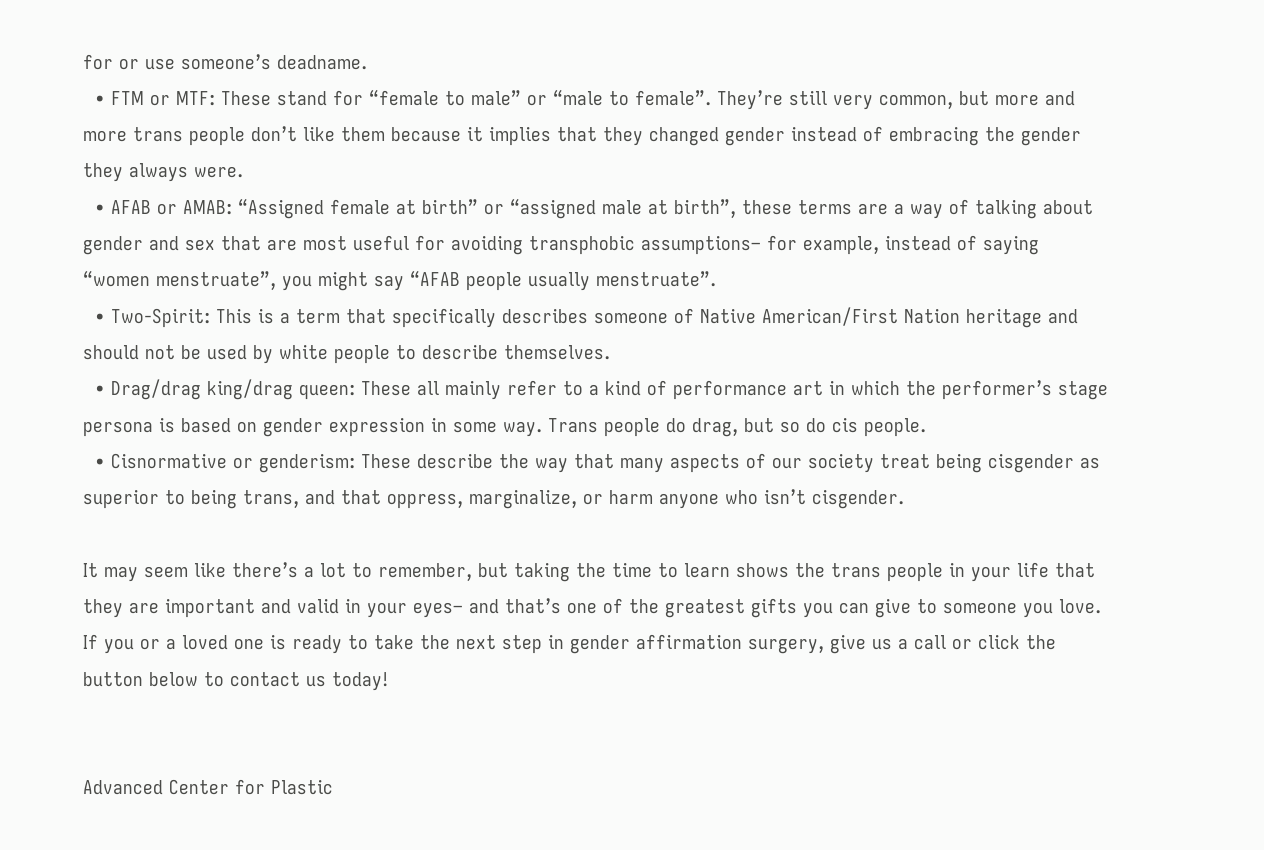for or use someone’s deadname.
  • FTM or MTF: These stand for “female to male” or “male to female”. They’re still very common, but more and more trans people don’t like them because it implies that they changed gender instead of embracing the gender they always were.
  • AFAB or AMAB: “Assigned female at birth” or “assigned male at birth”, these terms are a way of talking about gender and sex that are most useful for avoiding transphobic assumptions– for example, instead of saying “women menstruate”, you might say “AFAB people usually menstruate”.
  • Two-Spirit: This is a term that specifically describes someone of Native American/First Nation heritage and should not be used by white people to describe themselves.
  • Drag/drag king/drag queen: These all mainly refer to a kind of performance art in which the performer’s stage persona is based on gender expression in some way. Trans people do drag, but so do cis people.
  • Cisnormative or genderism: These describe the way that many aspects of our society treat being cisgender as superior to being trans, and that oppress, marginalize, or harm anyone who isn’t cisgender.

It may seem like there’s a lot to remember, but taking the time to learn shows the trans people in your life that they are important and valid in your eyes– and that’s one of the greatest gifts you can give to someone you love. If you or a loved one is ready to take the next step in gender affirmation surgery, give us a call or click the button below to contact us today!


Advanced Center for Plastic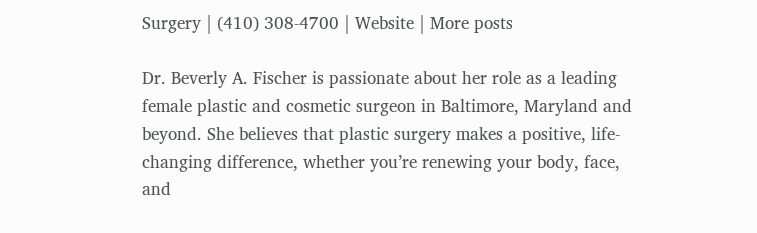Surgery | (410) 308-4700 | Website | More posts

Dr. Beverly A. Fischer is passionate about her role as a leading female plastic and cosmetic surgeon in Baltimore, Maryland and beyond. She believes that plastic surgery makes a positive, life-changing difference, whether you’re renewing your body, face, and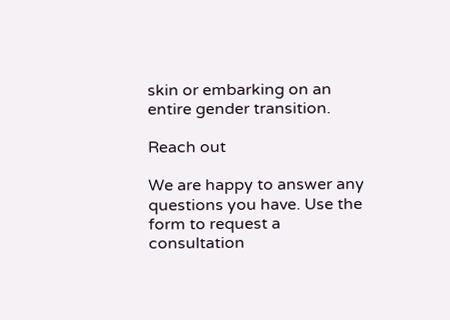skin or embarking on an entire gender transition.

Reach out

We are happy to answer any questions you have. Use the form to request a consultation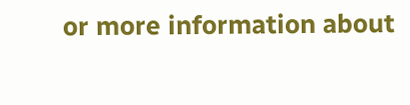or more information about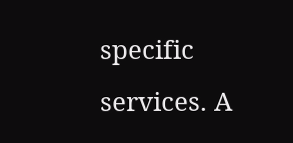specific services. A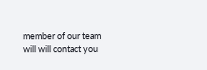member of our team will will contact you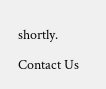shortly.

Contact Us